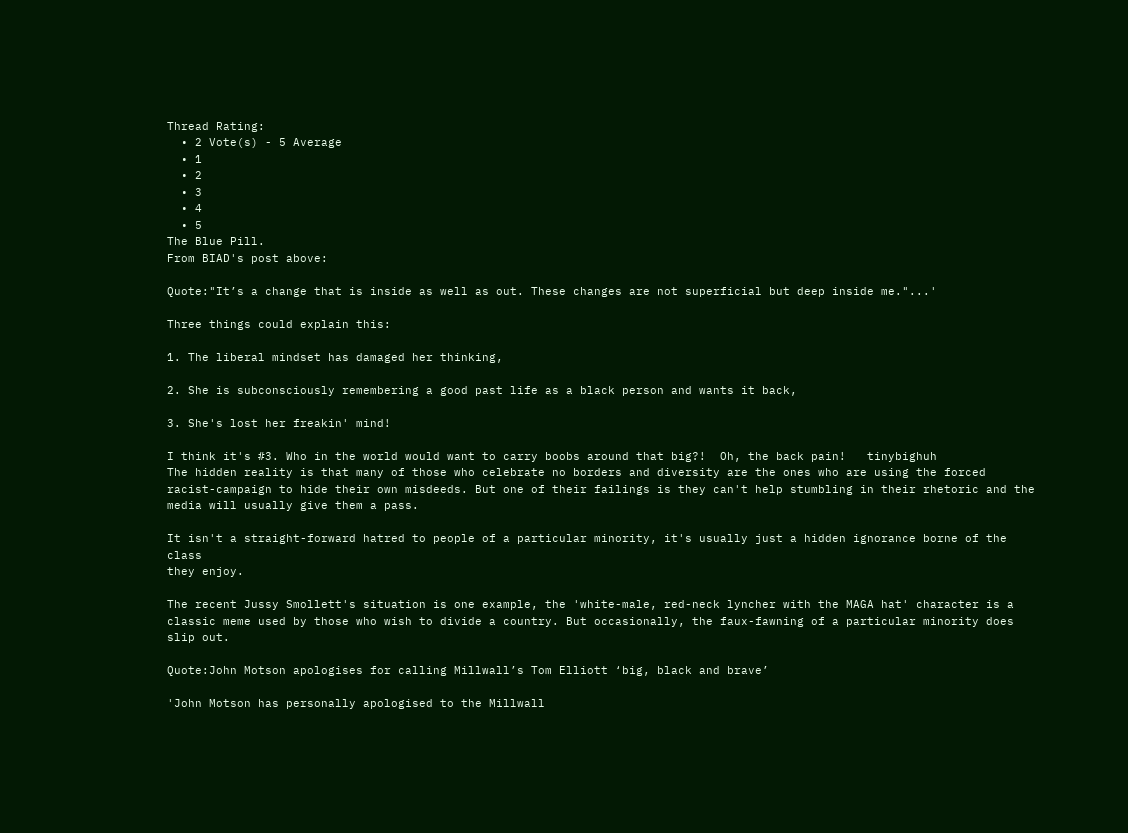Thread Rating:
  • 2 Vote(s) - 5 Average
  • 1
  • 2
  • 3
  • 4
  • 5
The Blue Pill.
From BIAD's post above:

Quote:"It’s a change that is inside as well as out. These changes are not superficial but deep inside me."...'

Three things could explain this:

1. The liberal mindset has damaged her thinking,

2. She is subconsciously remembering a good past life as a black person and wants it back,

3. She's lost her freakin' mind!

I think it's #3. Who in the world would want to carry boobs around that big?!  Oh, the back pain!   tinybighuh
The hidden reality is that many of those who celebrate no borders and diversity are the ones who are using the forced
racist-campaign to hide their own misdeeds. But one of their failings is they can't help stumbling in their rhetoric and the
media will usually give them a pass.

It isn't a straight-forward hatred to people of a particular minority, it's usually just a hidden ignorance borne of the class
they enjoy.

The recent Jussy Smollett's situation is one example, the 'white-male, red-neck lyncher with the MAGA hat' character is a
classic meme used by those who wish to divide a country. But occasionally, the faux-fawning of a particular minority does
slip out.

Quote:John Motson apologises for calling Millwall’s Tom Elliott ‘big, black and brave’

'John Motson has personally apologised to the Millwall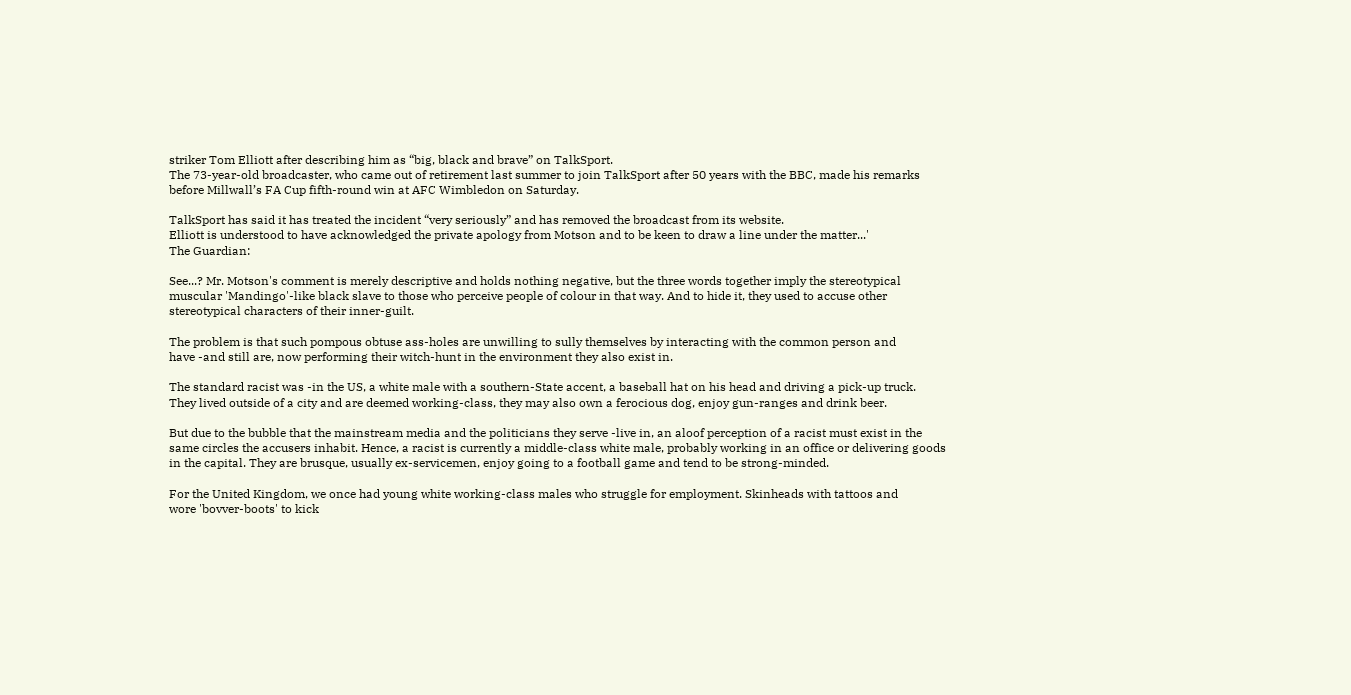striker Tom Elliott after describing him as “big, black and brave” on TalkSport.
The 73-year-old broadcaster, who came out of retirement last summer to join TalkSport after 50 years with the BBC, made his remarks
before Millwall’s FA Cup fifth-round win at AFC Wimbledon on Saturday.

TalkSport has said it has treated the incident “very seriously” and has removed the broadcast from its website.
Elliott is understood to have acknowledged the private apology from Motson and to be keen to draw a line under the matter...'
The Guardian:

See...? Mr. Motson's comment is merely descriptive and holds nothing negative, but the three words together imply the stereotypical
muscular 'Mandingo'-like black slave to those who perceive people of colour in that way. And to hide it, they used to accuse other
stereotypical characters of their inner-guilt.

The problem is that such pompous obtuse ass-holes are unwilling to sully themselves by interacting with the common person and
have -and still are, now performing their witch-hunt in the environment they also exist in.

The standard racist was -in the US, a white male with a southern-State accent, a baseball hat on his head and driving a pick-up truck.
They lived outside of a city and are deemed working-class, they may also own a ferocious dog, enjoy gun-ranges and drink beer.

But due to the bubble that the mainstream media and the politicians they serve -live in, an aloof perception of a racist must exist in the
same circles the accusers inhabit. Hence, a racist is currently a middle-class white male, probably working in an office or delivering goods
in the capital. They are brusque, usually ex-servicemen, enjoy going to a football game and tend to be strong-minded.

For the United Kingdom, we once had young white working-class males who struggle for employment. Skinheads with tattoos and
wore 'bovver-boots' to kick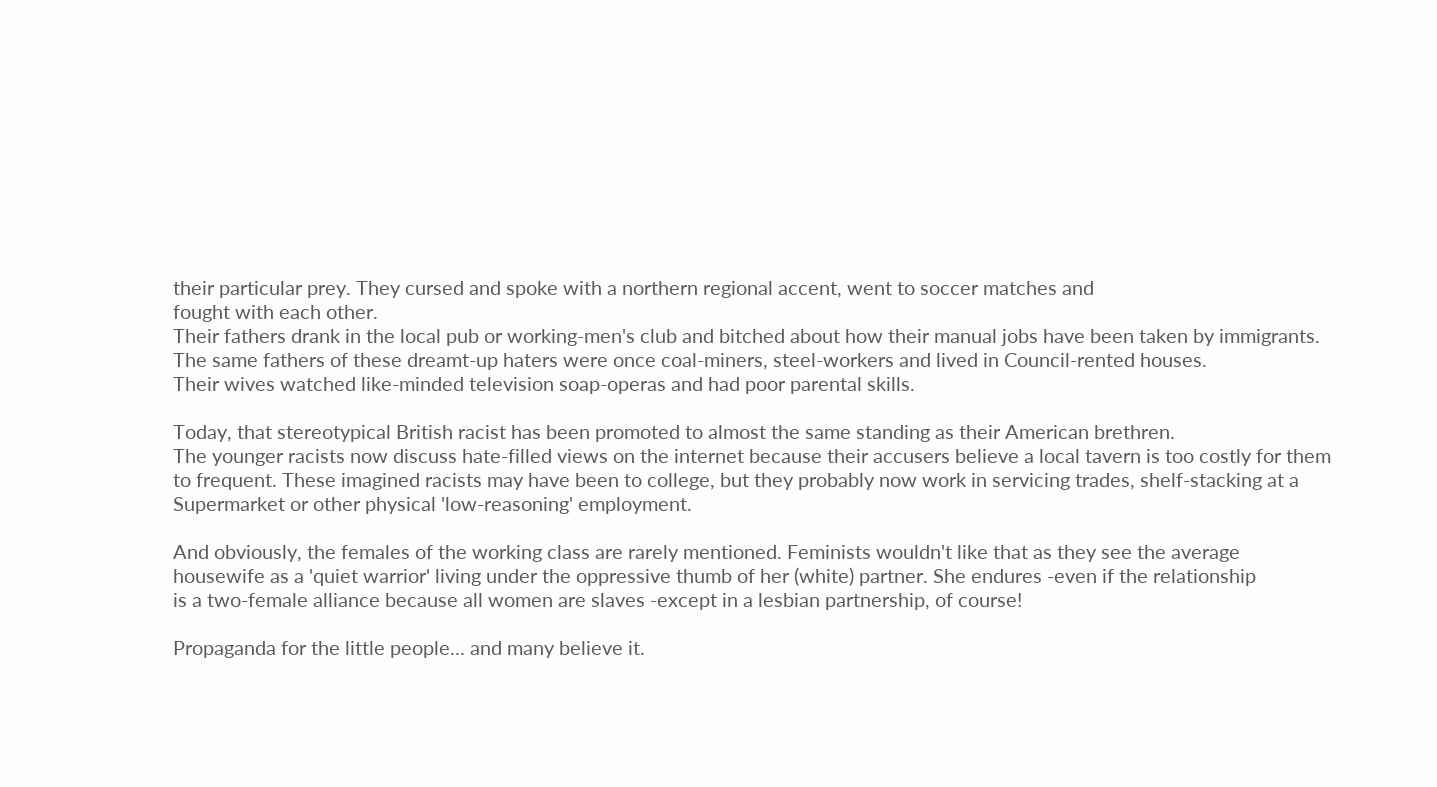their particular prey. They cursed and spoke with a northern regional accent, went to soccer matches and
fought with each other.
Their fathers drank in the local pub or working-men's club and bitched about how their manual jobs have been taken by immigrants.
The same fathers of these dreamt-up haters were once coal-miners, steel-workers and lived in Council-rented houses.
Their wives watched like-minded television soap-operas and had poor parental skills.

Today, that stereotypical British racist has been promoted to almost the same standing as their American brethren.
The younger racists now discuss hate-filled views on the internet because their accusers believe a local tavern is too costly for them
to frequent. These imagined racists may have been to college, but they probably now work in servicing trades, shelf-stacking at a
Supermarket or other physical 'low-reasoning' employment.

And obviously, the females of the working class are rarely mentioned. Feminists wouldn't like that as they see the average
housewife as a 'quiet warrior' living under the oppressive thumb of her (white) partner. She endures -even if the relationship
is a two-female alliance because all women are slaves -except in a lesbian partnership, of course!

Propaganda for the little people... and many believe it.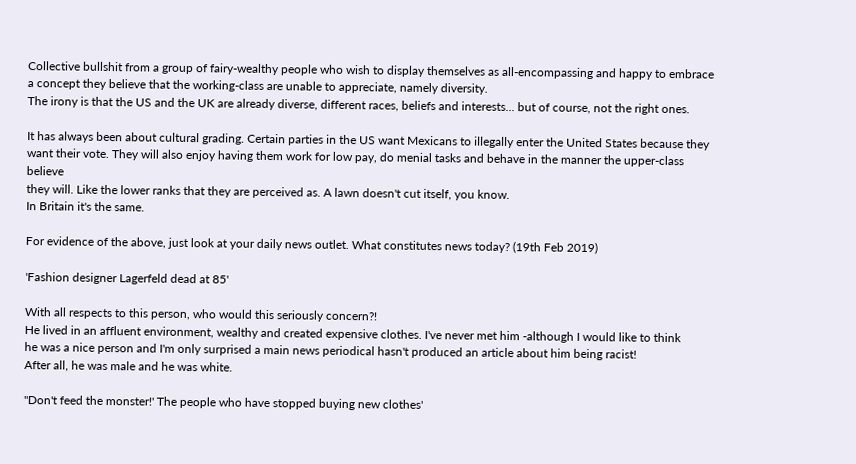Collective bullshit from a group of fairy-wealthy people who wish to display themselves as all-encompassing and happy to embrace
a concept they believe that the working-class are unable to appreciate, namely diversity.
The irony is that the US and the UK are already diverse, different races, beliefs and interests... but of course, not the right ones.

It has always been about cultural grading. Certain parties in the US want Mexicans to illegally enter the United States because they
want their vote. They will also enjoy having them work for low pay, do menial tasks and behave in the manner the upper-class believe
they will. Like the lower ranks that they are perceived as. A lawn doesn't cut itself, you know.
In Britain it's the same.

For evidence of the above, just look at your daily news outlet. What constitutes news today? (19th Feb 2019)

'Fashion designer Lagerfeld dead at 85'

With all respects to this person, who would this seriously concern?!
He lived in an affluent environment, wealthy and created expensive clothes. I've never met him -although I would like to think
he was a nice person and I'm only surprised a main news periodical hasn't produced an article about him being racist!
After all, he was male and he was white.

''Don't feed the monster!' The people who have stopped buying new clothes'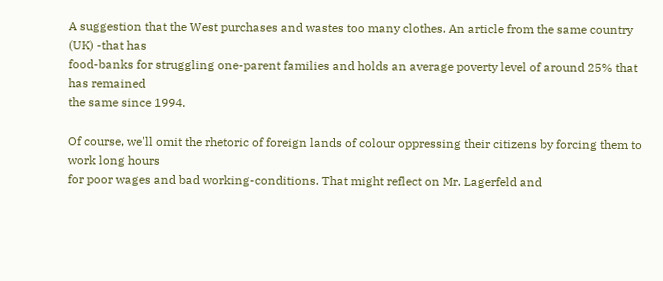A suggestion that the West purchases and wastes too many clothes. An article from the same country (UK) -that has
food-banks for struggling one-parent families and holds an average poverty level of around 25% that has remained
the same since 1994.

Of course, we'll omit the rhetoric of foreign lands of colour oppressing their citizens by forcing them to work long hours
for poor wages and bad working-conditions. That might reflect on Mr. Lagerfeld and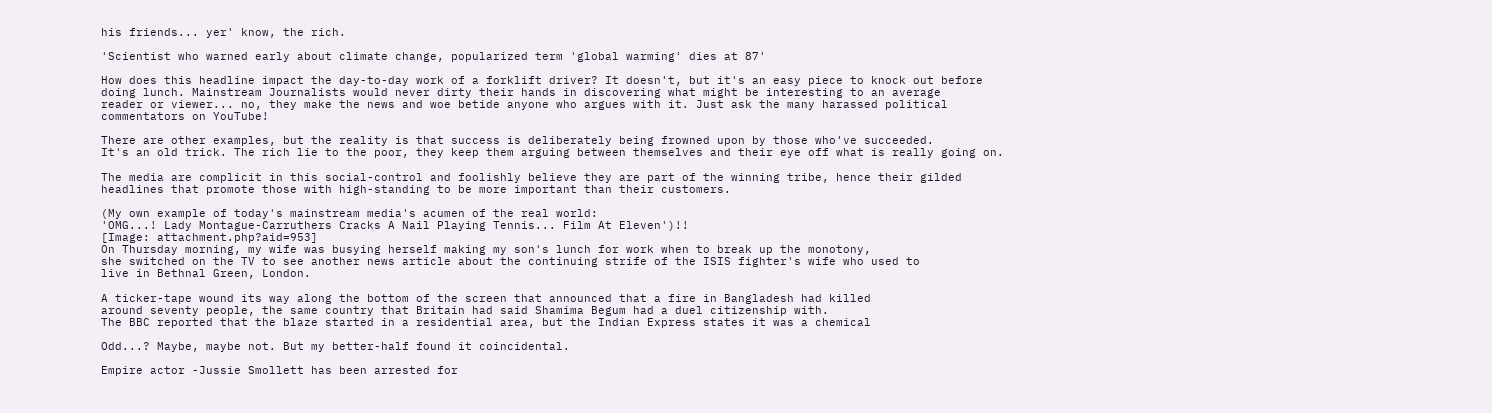his friends... yer' know, the rich.

'Scientist who warned early about climate change, popularized term 'global warming' dies at 87'

How does this headline impact the day-to-day work of a forklift driver? It doesn't, but it's an easy piece to knock out before
doing lunch. Mainstream Journalists would never dirty their hands in discovering what might be interesting to an average
reader or viewer... no, they make the news and woe betide anyone who argues with it. Just ask the many harassed political
commentators on YouTube!

There are other examples, but the reality is that success is deliberately being frowned upon by those who've succeeded.
It's an old trick. The rich lie to the poor, they keep them arguing between themselves and their eye off what is really going on.

The media are complicit in this social-control and foolishly believe they are part of the winning tribe, hence their gilded
headlines that promote those with high-standing to be more important than their customers.

(My own example of today's mainstream media's acumen of the real world:
'OMG...! Lady Montague-Carruthers Cracks A Nail Playing Tennis... Film At Eleven')!!
[Image: attachment.php?aid=953]
On Thursday morning, my wife was busying herself making my son's lunch for work when to break up the monotony,
she switched on the TV to see another news article about the continuing strife of the ISIS fighter's wife who used to
live in Bethnal Green, London.

A ticker-tape wound its way along the bottom of the screen that announced that a fire in Bangladesh had killed
around seventy people, the same country that Britain had said Shamima Begum had a duel citizenship with.
The BBC reported that the blaze started in a residential area, but the Indian Express states it was a chemical

Odd...? Maybe, maybe not. But my better-half found it coincidental.

Empire actor -Jussie Smollett has been arrested for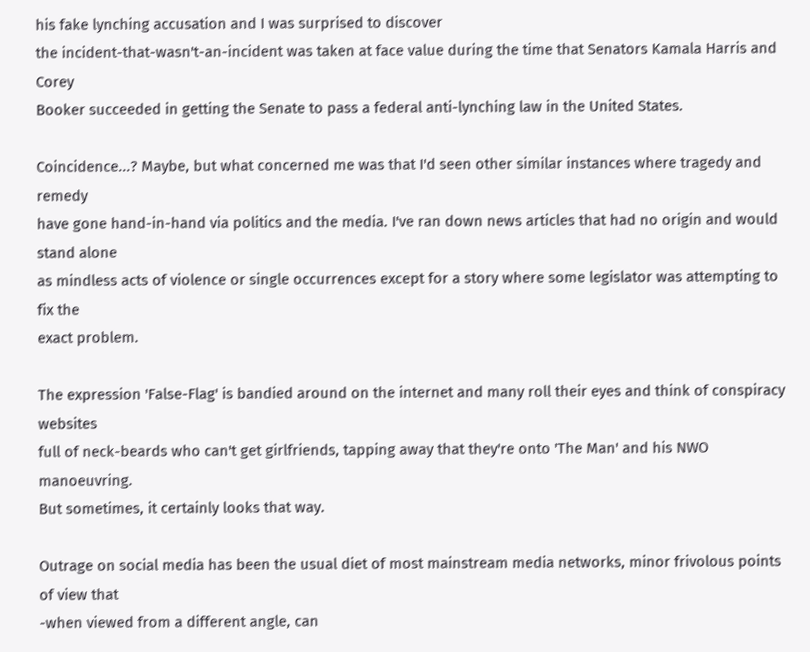his fake lynching accusation and I was surprised to discover
the incident-that-wasn't-an-incident was taken at face value during the time that Senators Kamala Harris and Corey
Booker succeeded in getting the Senate to pass a federal anti-lynching law in the United States.

Coincidence...? Maybe, but what concerned me was that I'd seen other similar instances where tragedy and remedy
have gone hand-in-hand via politics and the media. I've ran down news articles that had no origin and would stand alone
as mindless acts of violence or single occurrences except for a story where some legislator was attempting to fix the
exact problem.

The expression 'False-Flag' is bandied around on the internet and many roll their eyes and think of conspiracy websites
full of neck-beards who can't get girlfriends, tapping away that they're onto 'The Man' and his NWO manoeuvring.
But sometimes, it certainly looks that way.

Outrage on social media has been the usual diet of most mainstream media networks, minor frivolous points of view that
-when viewed from a different angle, can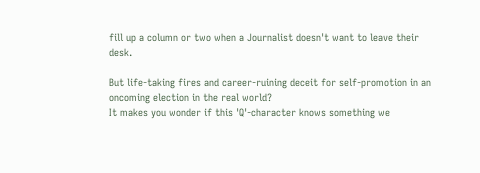fill up a column or two when a Journalist doesn't want to leave their desk.

But life-taking fires and career-ruining deceit for self-promotion in an oncoming election in the real world?
It makes you wonder if this 'Q'-character knows something we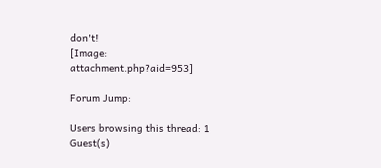don't!
[Image: attachment.php?aid=953]

Forum Jump:

Users browsing this thread: 1 Guest(s)